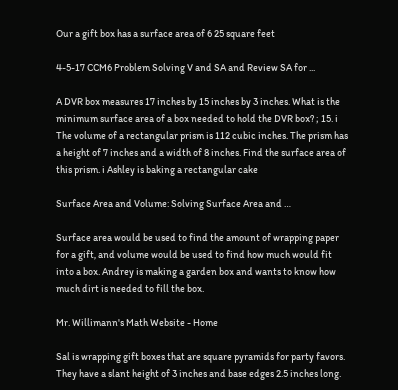Our a gift box has a surface area of 6 25 square feet

4-5-17 CCM6 Problem Solving V and SA and Review SA for ...

A DVR box measures 17 inches by 15 inches by 3 inches. What is the minimum surface area of a box needed to hold the DVR box? ; 15. i The volume of a rectangular prism is 112 cubic inches. The prism has a height of 7 inches and a width of 8 inches. Find the surface area of this prism. i Ashley is baking a rectangular cake

Surface Area and Volume: Solving Surface Area and …

Surface area would be used to find the amount of wrapping paper for a gift, and volume would be used to find how much would fit into a box. Andrey is making a garden box and wants to know how much dirt is needed to fill the box.

Mr. Willimann's Math Website - Home

Sal is wrapping gift boxes that are square pyramids for party favors. They have a slant height of 3 inches and base edges 2.5 inches long.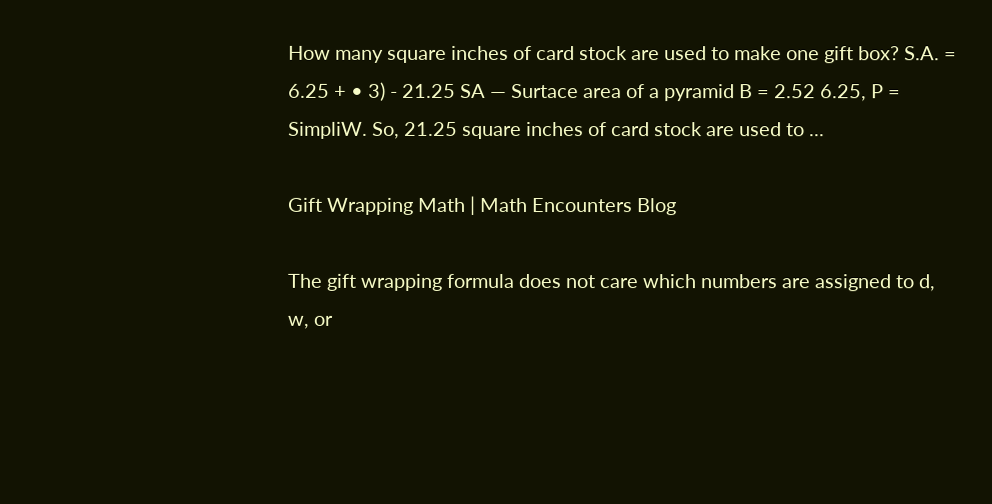How many square inches of card stock are used to make one gift box? S.A. = 6.25 + • 3) - 21.25 SA — Surtace area of a pyramid B = 2.52 6.25, P = SimpliW. So, 21.25 square inches of card stock are used to ...

Gift Wrapping Math | Math Encounters Blog

The gift wrapping formula does not care which numbers are assigned to d, w, or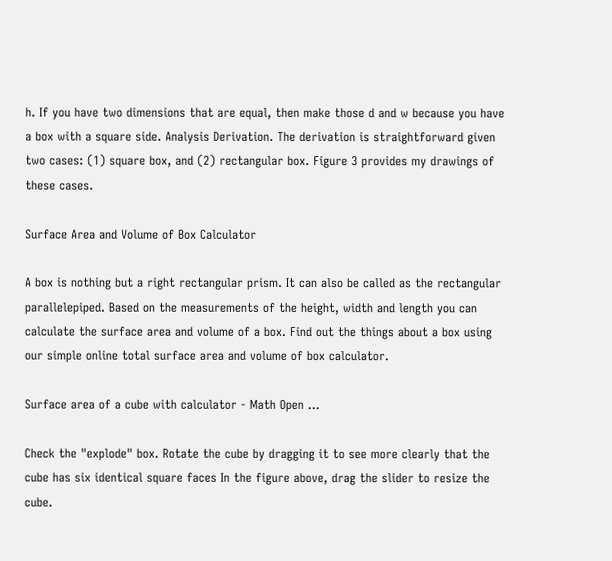h. If you have two dimensions that are equal, then make those d and w because you have a box with a square side. Analysis Derivation. The derivation is straightforward given two cases: (1) square box, and (2) rectangular box. Figure 3 provides my drawings of these cases.

Surface Area and Volume of Box Calculator

A box is nothing but a right rectangular prism. It can also be called as the rectangular parallelepiped. Based on the measurements of the height, width and length you can calculate the surface area and volume of a box. Find out the things about a box using our simple online total surface area and volume of box calculator.

Surface area of a cube with calculator - Math Open …

Check the "explode" box. Rotate the cube by dragging it to see more clearly that the cube has six identical square faces In the figure above, drag the slider to resize the cube.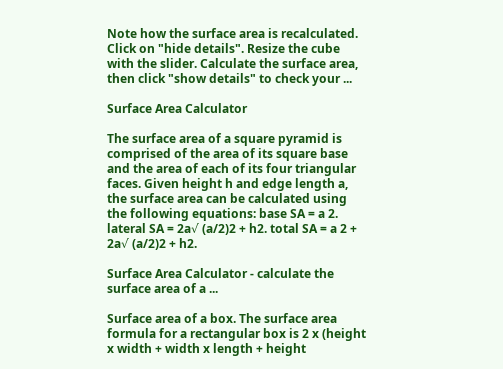Note how the surface area is recalculated. Click on "hide details". Resize the cube with the slider. Calculate the surface area, then click "show details" to check your ...

Surface Area Calculator

The surface area of a square pyramid is comprised of the area of its square base and the area of each of its four triangular faces. Given height h and edge length a, the surface area can be calculated using the following equations: base SA = a 2. lateral SA = 2a√ (a/2)2 + h2. total SA = a 2 + 2a√ (a/2)2 + h2.

Surface Area Calculator - calculate the surface area of a ...

Surface area of a box. The surface area formula for a rectangular box is 2 x (height x width + width x length + height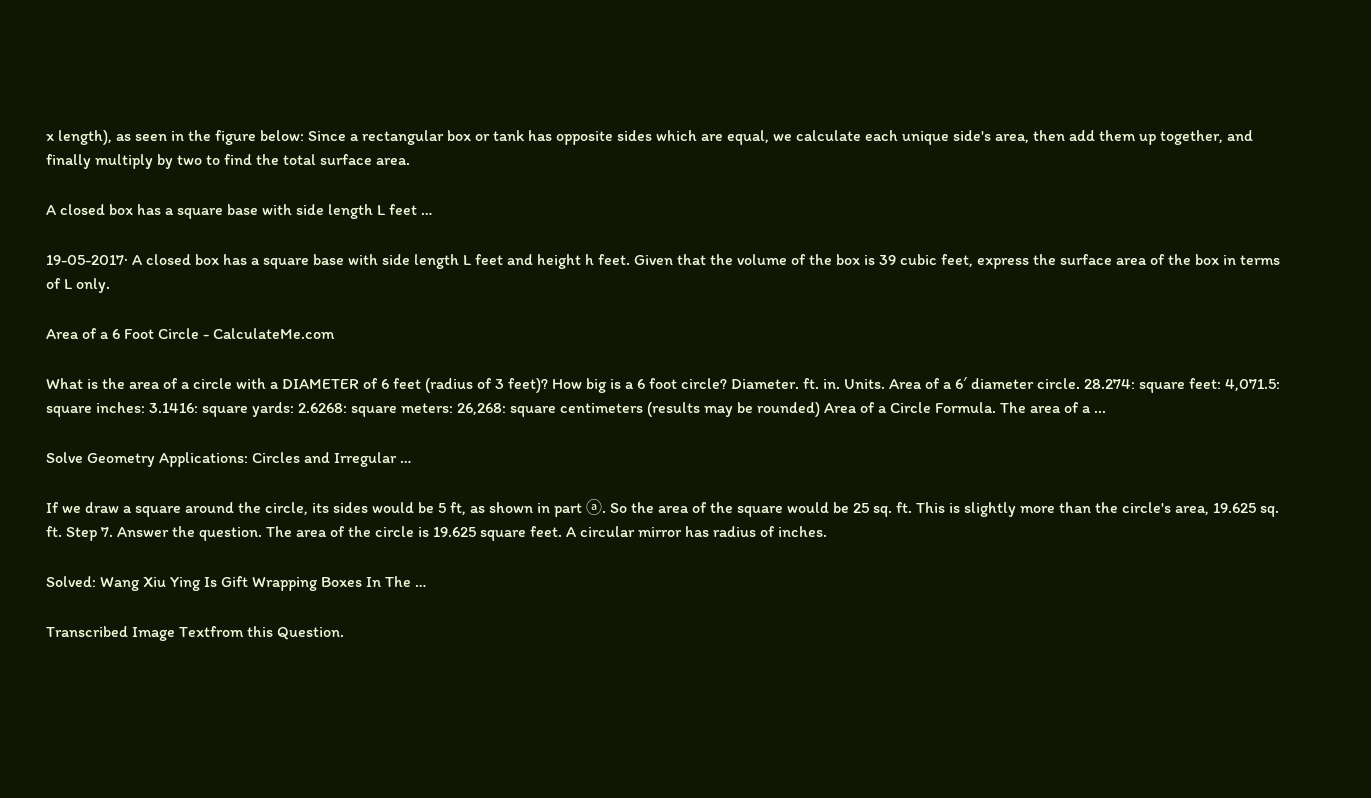x length), as seen in the figure below: Since a rectangular box or tank has opposite sides which are equal, we calculate each unique side's area, then add them up together, and finally multiply by two to find the total surface area.

A closed box has a square base with side length L feet …

19-05-2017· A closed box has a square base with side length L feet and height h feet. Given that the volume of the box is 39 cubic feet, express the surface area of the box in terms of L only.

Area of a 6 Foot Circle - CalculateMe.com

What is the area of a circle with a DIAMETER of 6 feet (radius of 3 feet)? How big is a 6 foot circle? Diameter. ft. in. Units. Area of a 6′ diameter circle. 28.274: square feet: 4,071.5: square inches: 3.1416: square yards: 2.6268: square meters: 26,268: square centimeters (results may be rounded) Area of a Circle Formula. The area of a ...

Solve Geometry Applications: Circles and Irregular …

If we draw a square around the circle, its sides would be 5 ft, as shown in part ⓐ. So the area of the square would be 25 sq. ft. This is slightly more than the circle's area, 19.625 sq. ft. Step 7. Answer the question. The area of the circle is 19.625 square feet. A circular mirror has radius of inches.

Solved: Wang Xiu Ying Is Gift Wrapping Boxes In The …

Transcribed Image Textfrom this Question.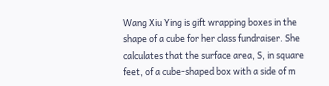Wang Xiu Ying is gift wrapping boxes in the shape of a cube for her class fundraiser. She calculates that the surface area, S, in square feet, of a cube-shaped box with a side of m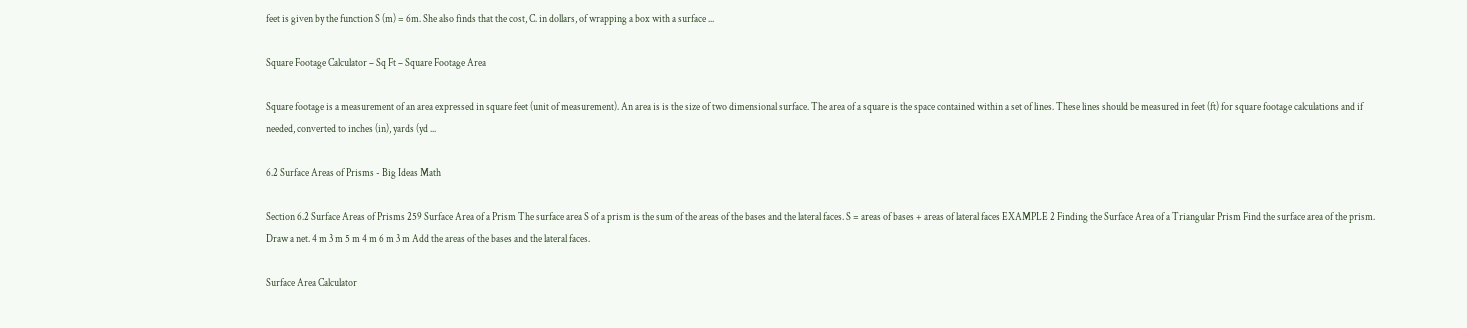feet is given by the function S (m) = 6m. She also finds that the cost, C. in dollars, of wrapping a box with a surface ...

Square Footage Calculator – Sq Ft – Square Footage Area

Square footage is a measurement of an area expressed in square feet (unit of measurement). An area is is the size of two dimensional surface. The area of a square is the space contained within a set of lines. These lines should be measured in feet (ft) for square footage calculations and if needed, converted to inches (in), yards (yd ...

6.2 Surface Areas of Prisms - Big Ideas Math

Section 6.2 Surface Areas of Prisms 259 Surface Area of a Prism The surface area S of a prism is the sum of the areas of the bases and the lateral faces. S = areas of bases + areas of lateral faces EXAMPLE 2 Finding the Surface Area of a Triangular Prism Find the surface area of the prism. Draw a net. 4 m 3 m 5 m 4 m 6 m 3 m Add the areas of the bases and the lateral faces.

Surface Area Calculator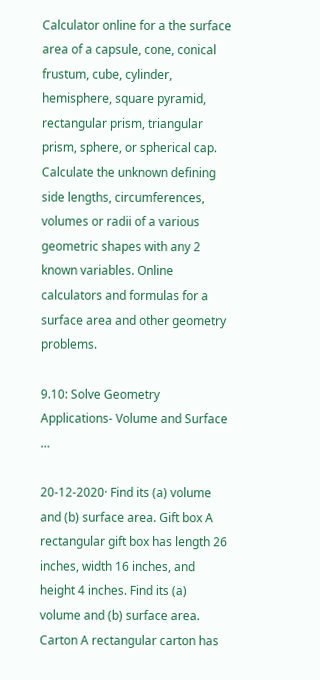Calculator online for a the surface area of a capsule, cone, conical frustum, cube, cylinder, hemisphere, square pyramid, rectangular prism, triangular prism, sphere, or spherical cap. Calculate the unknown defining side lengths, circumferences, volumes or radii of a various geometric shapes with any 2 known variables. Online calculators and formulas for a surface area and other geometry problems.

9.10: Solve Geometry Applications- Volume and Surface …

20-12-2020· Find its (a) volume and (b) surface area. Gift box A rectangular gift box has length 26 inches, width 16 inches, and height 4 inches. Find its (a) volume and (b) surface area. Carton A rectangular carton has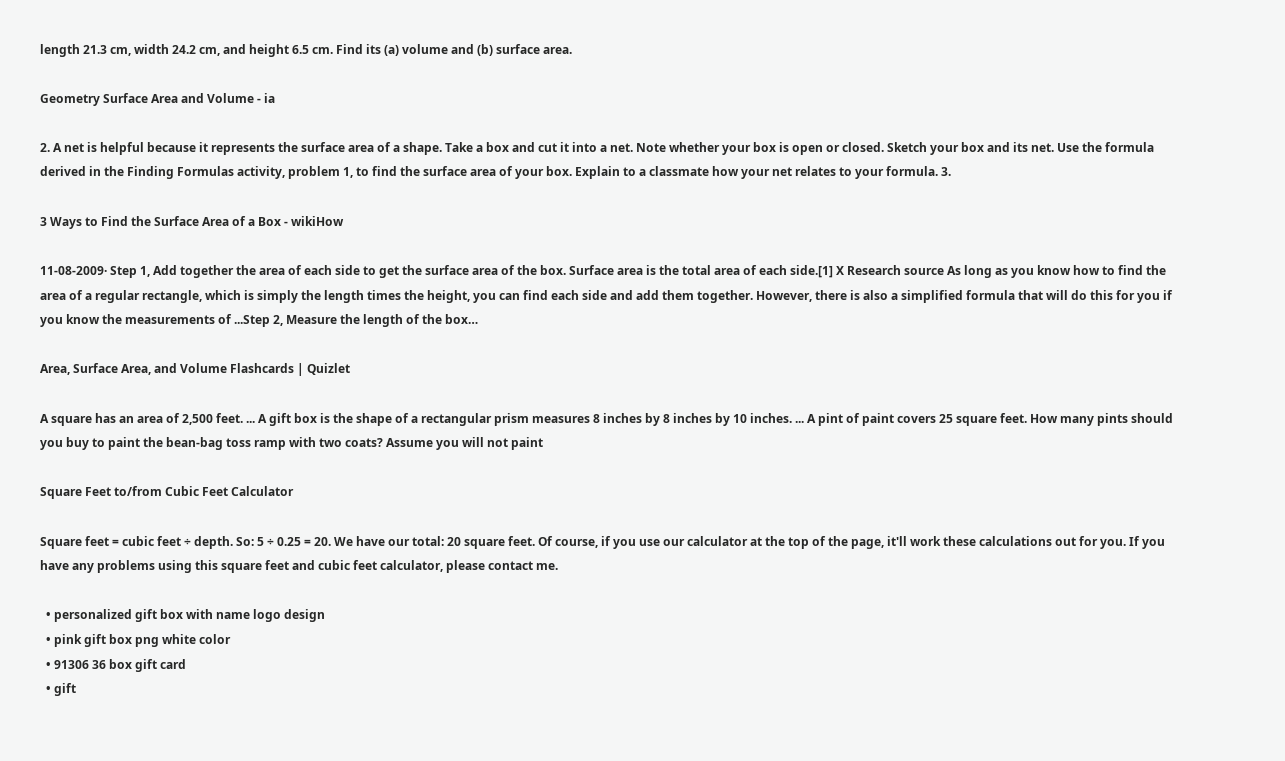length 21.3 cm, width 24.2 cm, and height 6.5 cm. Find its (a) volume and (b) surface area.

Geometry Surface Area and Volume - ia

2. A net is helpful because it represents the surface area of a shape. Take a box and cut it into a net. Note whether your box is open or closed. Sketch your box and its net. Use the formula derived in the Finding Formulas activity, problem 1, to find the surface area of your box. Explain to a classmate how your net relates to your formula. 3.

3 Ways to Find the Surface Area of a Box - wikiHow

11-08-2009· Step 1, Add together the area of each side to get the surface area of the box. Surface area is the total area of each side.[1] X Research source As long as you know how to find the area of a regular rectangle, which is simply the length times the height, you can find each side and add them together. However, there is also a simplified formula that will do this for you if you know the measurements of ...Step 2, Measure the length of the box…

Area, Surface Area, and Volume Flashcards | Quizlet

A square has an area of 2,500 feet. ... A gift box is the shape of a rectangular prism measures 8 inches by 8 inches by 10 inches. ... A pint of paint covers 25 square feet. How many pints should you buy to paint the bean-bag toss ramp with two coats? Assume you will not paint

Square Feet to/from Cubic Feet Calculator

Square feet = cubic feet ÷ depth. So: 5 ÷ 0.25 = 20. We have our total: 20 square feet. Of course, if you use our calculator at the top of the page, it'll work these calculations out for you. If you have any problems using this square feet and cubic feet calculator, please contact me.

  • personalized gift box with name logo design
  • pink gift box png white color
  • 91306 36 box gift card
  • gift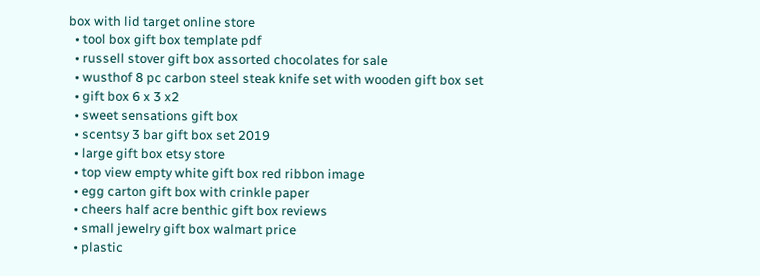box with lid target online store
  • tool box gift box template pdf
  • russell stover gift box assorted chocolates for sale
  • wusthof 8 pc carbon steel steak knife set with wooden gift box set
  • gift box 6 x 3 x2
  • sweet sensations gift box
  • scentsy 3 bar gift box set 2019
  • large gift box etsy store
  • top view empty white gift box red ribbon image
  • egg carton gift box with crinkle paper
  • cheers half acre benthic gift box reviews
  • small jewelry gift box walmart price
  • plastic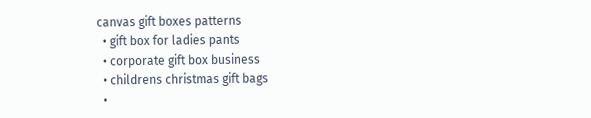canvas gift boxes patterns
  • gift box for ladies pants
  • corporate gift box business
  • childrens christmas gift bags
  •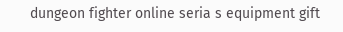dungeon fighter online seria s equipment gift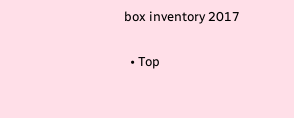box inventory 2017

  • Top